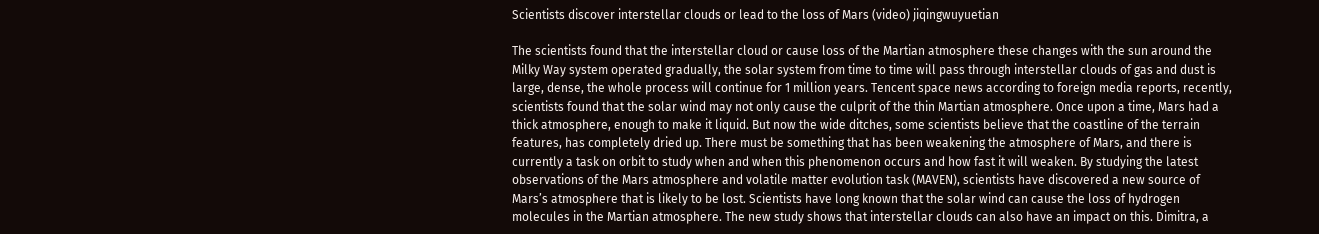Scientists discover interstellar clouds or lead to the loss of Mars (video) jiqingwuyuetian

The scientists found that the interstellar cloud or cause loss of the Martian atmosphere these changes with the sun around the Milky Way system operated gradually, the solar system from time to time will pass through interstellar clouds of gas and dust is large, dense, the whole process will continue for 1 million years. Tencent space news according to foreign media reports, recently, scientists found that the solar wind may not only cause the culprit of the thin Martian atmosphere. Once upon a time, Mars had a thick atmosphere, enough to make it liquid. But now the wide ditches, some scientists believe that the coastline of the terrain features, has completely dried up. There must be something that has been weakening the atmosphere of Mars, and there is currently a task on orbit to study when and when this phenomenon occurs and how fast it will weaken. By studying the latest observations of the Mars atmosphere and volatile matter evolution task (MAVEN), scientists have discovered a new source of Mars’s atmosphere that is likely to be lost. Scientists have long known that the solar wind can cause the loss of hydrogen molecules in the Martian atmosphere. The new study shows that interstellar clouds can also have an impact on this. Dimitra, a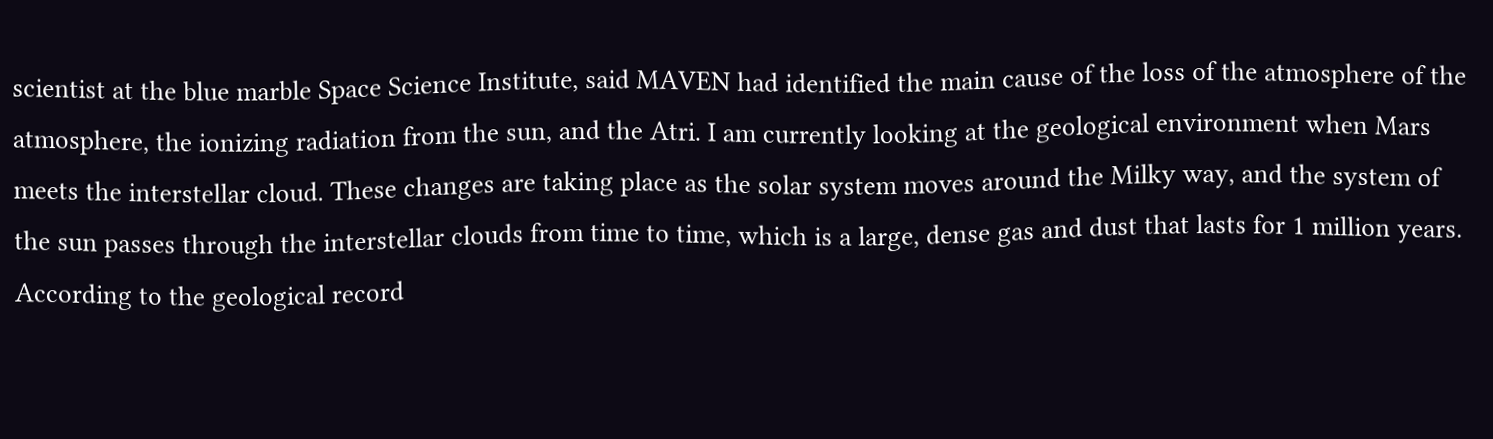scientist at the blue marble Space Science Institute, said MAVEN had identified the main cause of the loss of the atmosphere of the atmosphere, the ionizing radiation from the sun, and the Atri. I am currently looking at the geological environment when Mars meets the interstellar cloud. These changes are taking place as the solar system moves around the Milky way, and the system of the sun passes through the interstellar clouds from time to time, which is a large, dense gas and dust that lasts for 1 million years. According to the geological record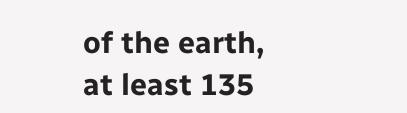of the earth, at least 135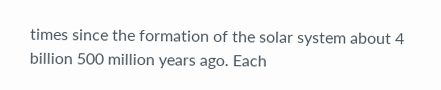times since the formation of the solar system about 4 billion 500 million years ago. Each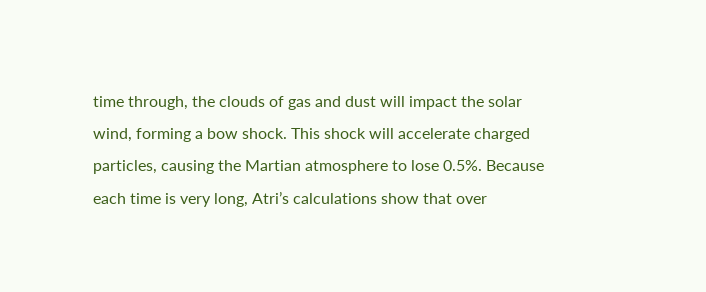time through, the clouds of gas and dust will impact the solar wind, forming a bow shock. This shock will accelerate charged particles, causing the Martian atmosphere to lose 0.5%. Because each time is very long, Atri’s calculations show that over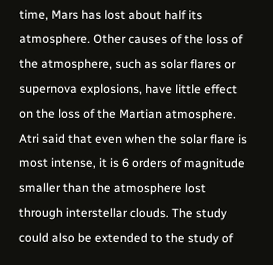time, Mars has lost about half its atmosphere. Other causes of the loss of the atmosphere, such as solar flares or supernova explosions, have little effect on the loss of the Martian atmosphere. Atri said that even when the solar flare is most intense, it is 6 orders of magnitude smaller than the atmosphere lost through interstellar clouds. The study could also be extended to the study of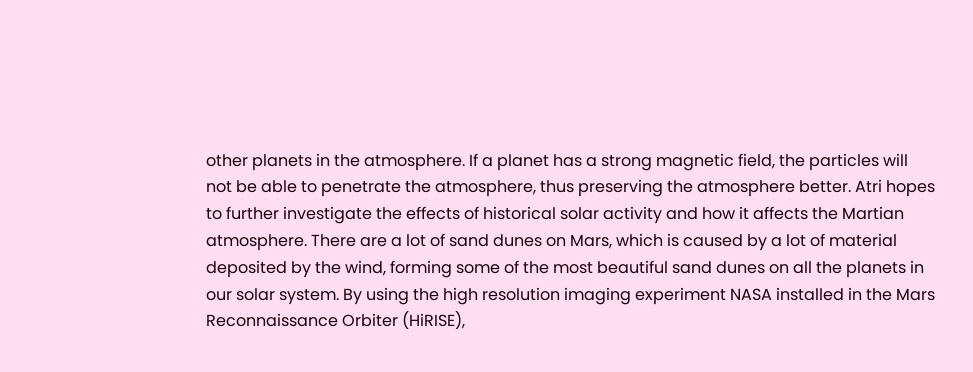other planets in the atmosphere. If a planet has a strong magnetic field, the particles will not be able to penetrate the atmosphere, thus preserving the atmosphere better. Atri hopes to further investigate the effects of historical solar activity and how it affects the Martian atmosphere. There are a lot of sand dunes on Mars, which is caused by a lot of material deposited by the wind, forming some of the most beautiful sand dunes on all the planets in our solar system. By using the high resolution imaging experiment NASA installed in the Mars Reconnaissance Orbiter (HiRISE),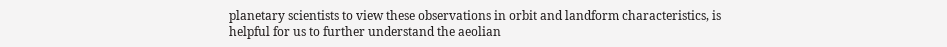planetary scientists to view these observations in orbit and landform characteristics, is helpful for us to further understand the aeolian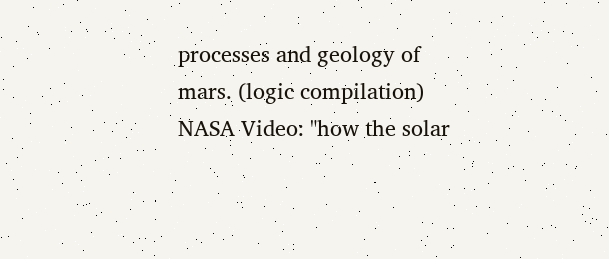processes and geology of mars. (logic compilation) NASA Video: "how the solar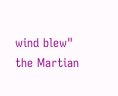wind blew" the Martian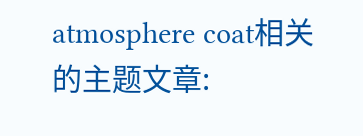atmosphere coat相关的主题文章: